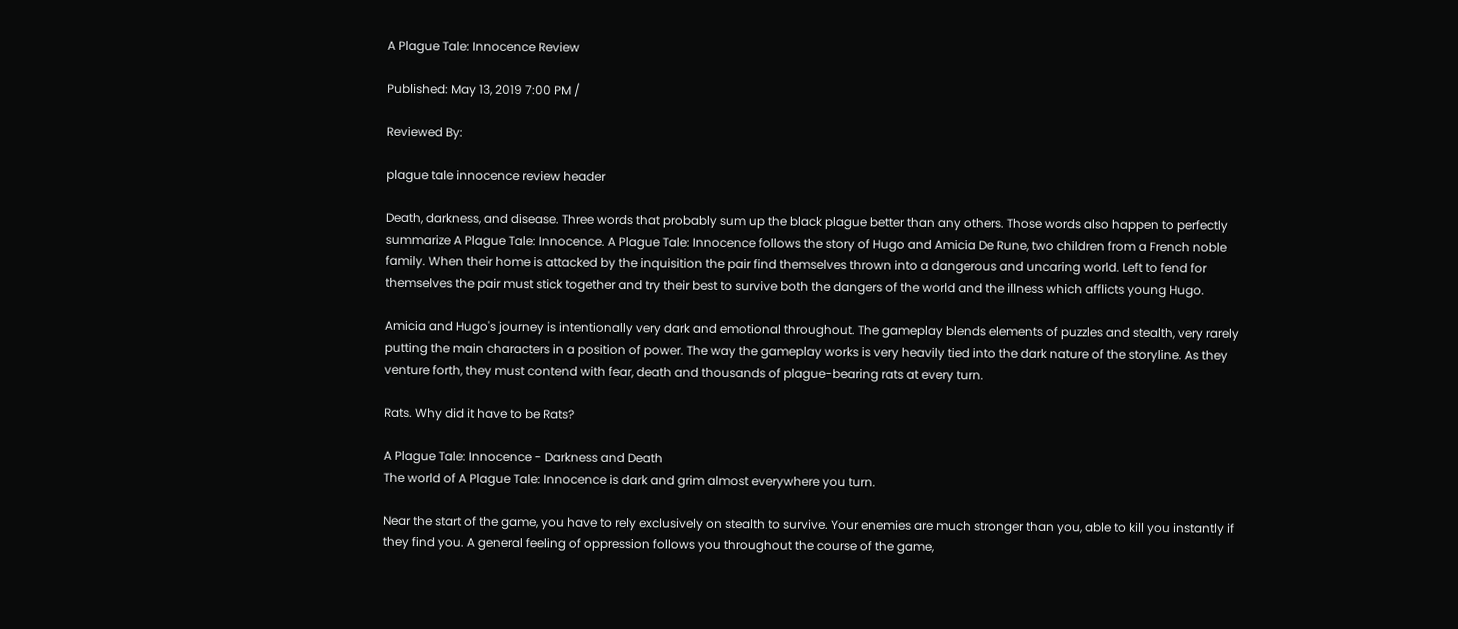A Plague Tale: Innocence Review

Published: May 13, 2019 7:00 PM /

Reviewed By:

plague tale innocence review header

Death, darkness, and disease. Three words that probably sum up the black plague better than any others. Those words also happen to perfectly summarize A Plague Tale: Innocence. A Plague Tale: Innocence follows the story of Hugo and Amicia De Rune, two children from a French noble family. When their home is attacked by the inquisition the pair find themselves thrown into a dangerous and uncaring world. Left to fend for themselves the pair must stick together and try their best to survive both the dangers of the world and the illness which afflicts young Hugo.

Amicia and Hugo's journey is intentionally very dark and emotional throughout. The gameplay blends elements of puzzles and stealth, very rarely putting the main characters in a position of power. The way the gameplay works is very heavily tied into the dark nature of the storyline. As they venture forth, they must contend with fear, death and thousands of plague-bearing rats at every turn.

Rats. Why did it have to be Rats?

A Plague Tale: Innocence - Darkness and Death
The world of A Plague Tale: Innocence is dark and grim almost everywhere you turn.

Near the start of the game, you have to rely exclusively on stealth to survive. Your enemies are much stronger than you, able to kill you instantly if they find you. A general feeling of oppression follows you throughout the course of the game,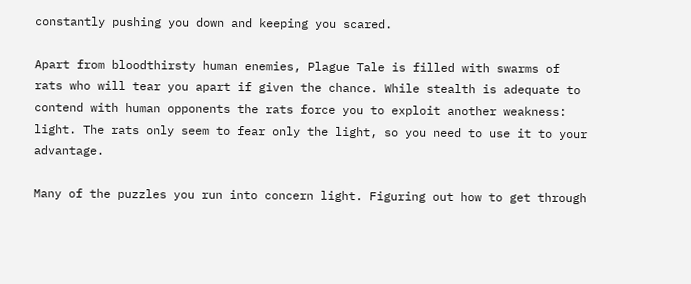constantly pushing you down and keeping you scared.

Apart from bloodthirsty human enemies, Plague Tale is filled with swarms of rats who will tear you apart if given the chance. While stealth is adequate to contend with human opponents the rats force you to exploit another weakness: light. The rats only seem to fear only the light, so you need to use it to your advantage.

Many of the puzzles you run into concern light. Figuring out how to get through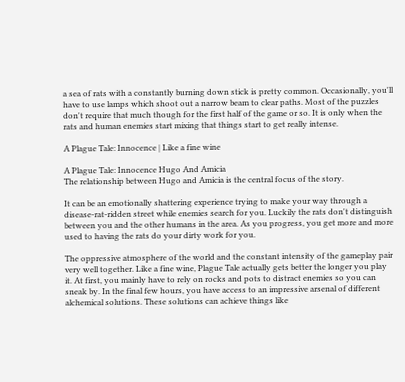a sea of rats with a constantly burning down stick is pretty common. Occasionally, you'll have to use lamps which shoot out a narrow beam to clear paths. Most of the puzzles don't require that much though for the first half of the game or so. It is only when the rats and human enemies start mixing that things start to get really intense.

A Plague Tale: Innocence | Like a fine wine

A Plague Tale: Innocence Hugo And Amicia
The relationship between Hugo and Amicia is the central focus of the story.

It can be an emotionally shattering experience trying to make your way through a disease-rat-ridden street while enemies search for you. Luckily the rats don't distinguish between you and the other humans in the area. As you progress, you get more and more used to having the rats do your dirty work for you.

The oppressive atmosphere of the world and the constant intensity of the gameplay pair very well together. Like a fine wine, Plague Tale actually gets better the longer you play it. At first, you mainly have to rely on rocks and pots to distract enemies so you can sneak by. In the final few hours, you have access to an impressive arsenal of different alchemical solutions. These solutions can achieve things like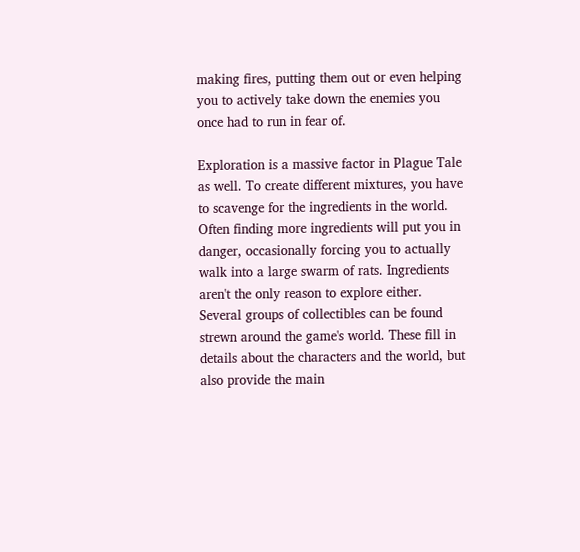making fires, putting them out or even helping you to actively take down the enemies you once had to run in fear of.

Exploration is a massive factor in Plague Tale as well. To create different mixtures, you have to scavenge for the ingredients in the world. Often finding more ingredients will put you in danger, occasionally forcing you to actually walk into a large swarm of rats. Ingredients aren't the only reason to explore either. Several groups of collectibles can be found strewn around the game's world. These fill in details about the characters and the world, but also provide the main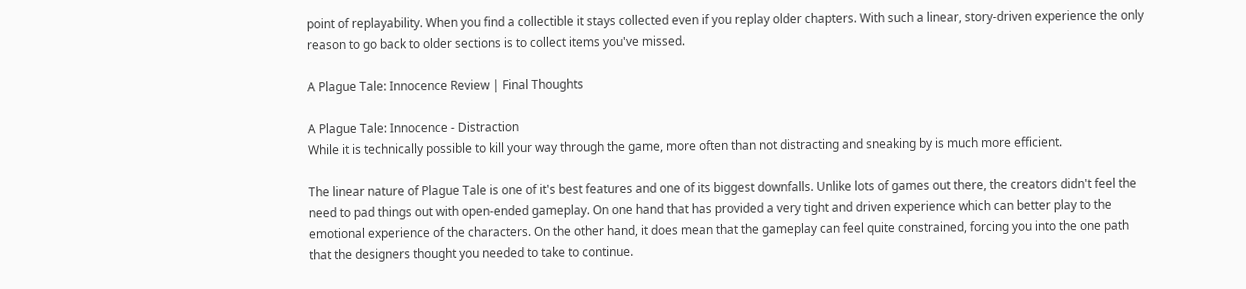point of replayability. When you find a collectible it stays collected even if you replay older chapters. With such a linear, story-driven experience the only reason to go back to older sections is to collect items you've missed.

A Plague Tale: Innocence Review | Final Thoughts

A Plague Tale: Innocence - Distraction
While it is technically possible to kill your way through the game, more often than not distracting and sneaking by is much more efficient.

The linear nature of Plague Tale is one of it's best features and one of its biggest downfalls. Unlike lots of games out there, the creators didn't feel the need to pad things out with open-ended gameplay. On one hand that has provided a very tight and driven experience which can better play to the emotional experience of the characters. On the other hand, it does mean that the gameplay can feel quite constrained, forcing you into the one path that the designers thought you needed to take to continue.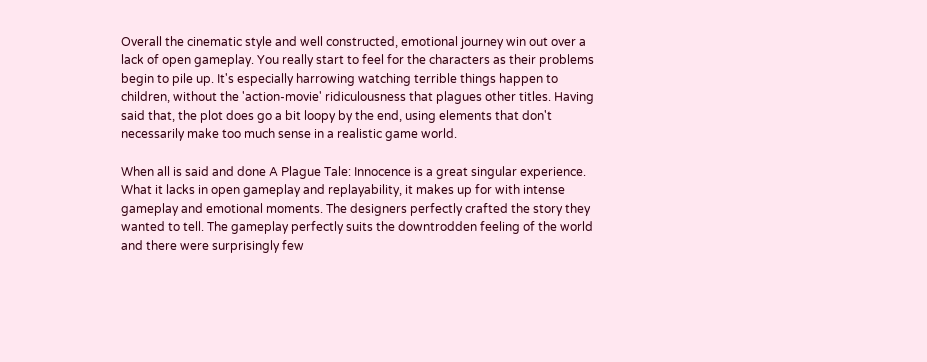Overall the cinematic style and well constructed, emotional journey win out over a lack of open gameplay. You really start to feel for the characters as their problems begin to pile up. It's especially harrowing watching terrible things happen to children, without the 'action-movie' ridiculousness that plagues other titles. Having said that, the plot does go a bit loopy by the end, using elements that don't necessarily make too much sense in a realistic game world.

When all is said and done A Plague Tale: Innocence is a great singular experience. What it lacks in open gameplay and replayability, it makes up for with intense gameplay and emotional moments. The designers perfectly crafted the story they wanted to tell. The gameplay perfectly suits the downtrodden feeling of the world and there were surprisingly few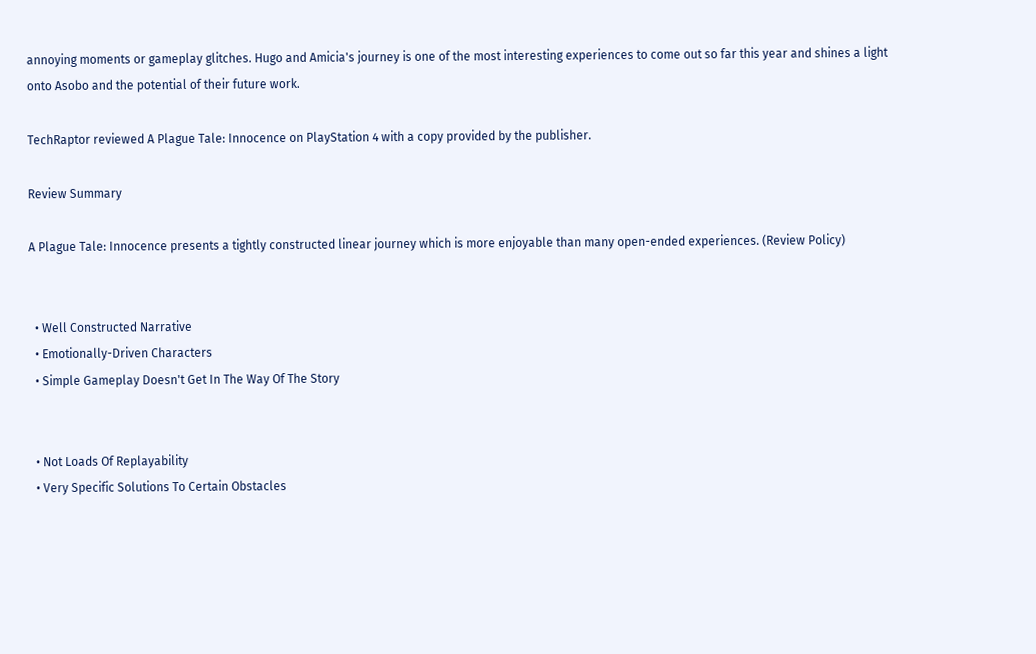annoying moments or gameplay glitches. Hugo and Amicia's journey is one of the most interesting experiences to come out so far this year and shines a light onto Asobo and the potential of their future work.

TechRaptor reviewed A Plague Tale: Innocence on PlayStation 4 with a copy provided by the publisher.

Review Summary

A Plague Tale: Innocence presents a tightly constructed linear journey which is more enjoyable than many open-ended experiences. (Review Policy)


  • Well Constructed Narrative
  • Emotionally-Driven Characters
  • Simple Gameplay Doesn't Get In The Way Of The Story


  • Not Loads Of Replayability
  • Very Specific Solutions To Certain Obstacles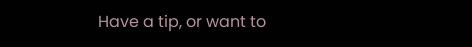Have a tip, or want to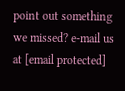point out something we missed? e-mail us at [email protected]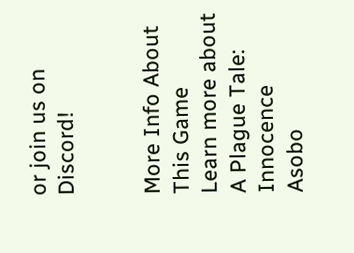or join us on Discord!


More Info About This Game
Learn more about A Plague Tale: Innocence
Asobo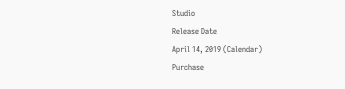Studio
Release Date
April 14, 2019 (Calendar)
Purchase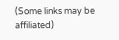(Some links may be affiliated)